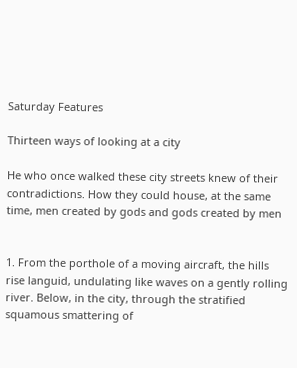Saturday Features

Thirteen ways of looking at a city

He who once walked these city streets knew of their contradictions. How they could house, at the same time, men created by gods and gods created by men


1. From the porthole of a moving aircraft, the hills rise languid, undulating like waves on a gently rolling river. Below, in the city, through the stratified squamous smattering of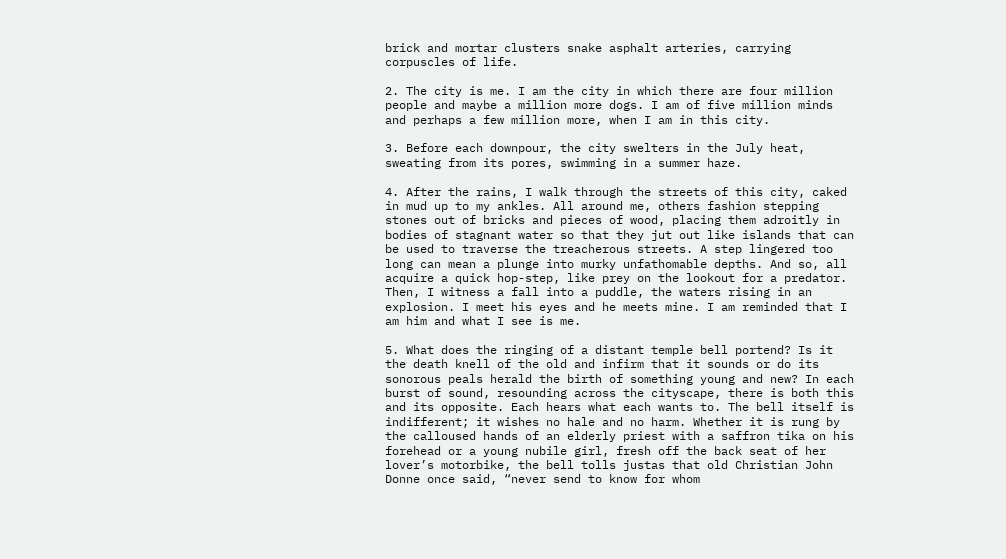brick and mortar clusters snake asphalt arteries, carrying corpuscles of life.

2. The city is me. I am the city in which there are four million people and maybe a million more dogs. I am of five million minds and perhaps a few million more, when I am in this city.

3. Before each downpour, the city swelters in the July heat, sweating from its pores, swimming in a summer haze.

4. After the rains, I walk through the streets of this city, caked in mud up to my ankles. All around me, others fashion stepping stones out of bricks and pieces of wood, placing them adroitly in bodies of stagnant water so that they jut out like islands that can be used to traverse the treacherous streets. A step lingered too long can mean a plunge into murky unfathomable depths. And so, all acquire a quick hop-step, like prey on the lookout for a predator. Then, I witness a fall into a puddle, the waters rising in an explosion. I meet his eyes and he meets mine. I am reminded that I am him and what I see is me.

5. What does the ringing of a distant temple bell portend? Is it the death knell of the old and infirm that it sounds or do its sonorous peals herald the birth of something young and new? In each burst of sound, resounding across the cityscape, there is both this and its opposite. Each hears what each wants to. The bell itself is indifferent; it wishes no hale and no harm. Whether it is rung by the calloused hands of an elderly priest with a saffron tika on his forehead or a young nubile girl, fresh off the back seat of her lover’s motorbike, the bell tolls justas that old Christian John Donne once said, “never send to know for whom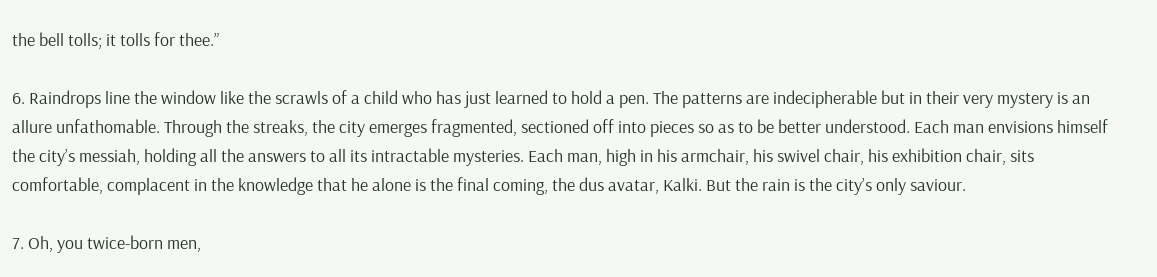the bell tolls; it tolls for thee.”

6. Raindrops line the window like the scrawls of a child who has just learned to hold a pen. The patterns are indecipherable but in their very mystery is an allure unfathomable. Through the streaks, the city emerges fragmented, sectioned off into pieces so as to be better understood. Each man envisions himself the city’s messiah, holding all the answers to all its intractable mysteries. Each man, high in his armchair, his swivel chair, his exhibition chair, sits comfortable, complacent in the knowledge that he alone is the final coming, the dus avatar, Kalki. But the rain is the city’s only saviour.

7. Oh, you twice-born men,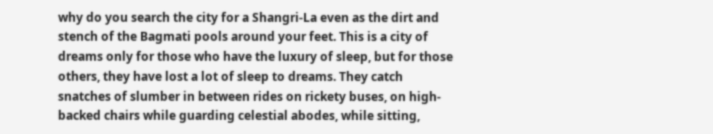why do you search the city for a Shangri-La even as the dirt and stench of the Bagmati pools around your feet. This is a city of dreams only for those who have the luxury of sleep, but for those others, they have lost a lot of sleep to dreams. They catch snatches of slumber in between rides on rickety buses, on high-backed chairs while guarding celestial abodes, while sitting,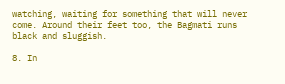watching, waiting for something that will never come. Around their feet too, the Bagmati runs black and sluggish.

8. In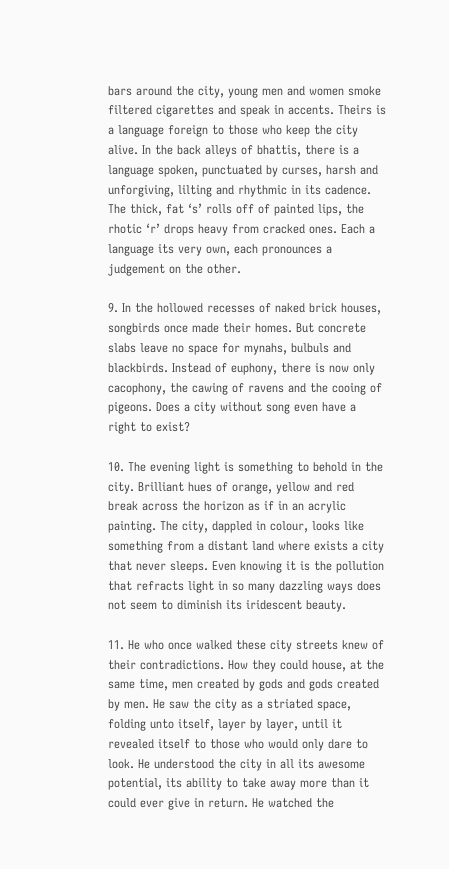bars around the city, young men and women smoke filtered cigarettes and speak in accents. Theirs is a language foreign to those who keep the city alive. In the back alleys of bhattis, there is a language spoken, punctuated by curses, harsh and unforgiving, lilting and rhythmic in its cadence. The thick, fat ‘s’ rolls off of painted lips, the rhotic ‘r’ drops heavy from cracked ones. Each a language its very own, each pronounces a judgement on the other.

9. In the hollowed recesses of naked brick houses, songbirds once made their homes. But concrete slabs leave no space for mynahs, bulbuls and blackbirds. Instead of euphony, there is now only cacophony, the cawing of ravens and the cooing of pigeons. Does a city without song even have a right to exist?

10. The evening light is something to behold in the city. Brilliant hues of orange, yellow and red break across the horizon as if in an acrylic painting. The city, dappled in colour, looks like something from a distant land where exists a city that never sleeps. Even knowing it is the pollution that refracts light in so many dazzling ways does not seem to diminish its iridescent beauty.

11. He who once walked these city streets knew of their contradictions. How they could house, at the same time, men created by gods and gods created by men. He saw the city as a striated space, folding unto itself, layer by layer, until it revealed itself to those who would only dare to look. He understood the city in all its awesome potential, its ability to take away more than it could ever give in return. He watched the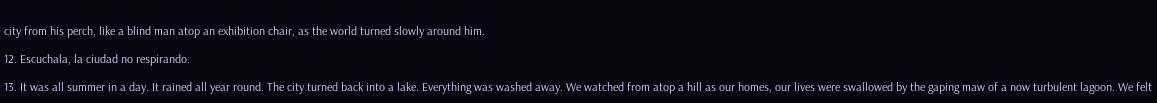city from his perch, like a blind man atop an exhibition chair, as the world turned slowly around him.

12. Escuchala, la ciudad no respirando.

13. It was all summer in a day. It rained all year round. The city turned back into a lake. Everything was washed away. We watched from atop a hill as our homes, our lives were swallowed by the gaping maw of a now turbulent lagoon. We felt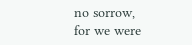no sorrow, for we were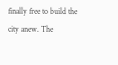finally free to build the city anew. The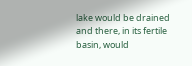lake would be drained and there, in its fertile basin, would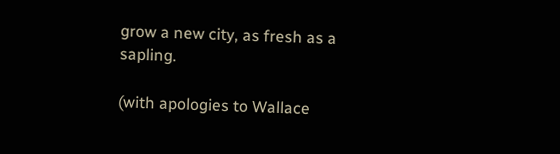grow a new city, as fresh as a sapling.

(with apologies to Wallace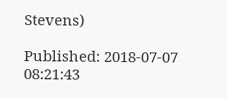Stevens)

Published: 2018-07-07 08:21:43